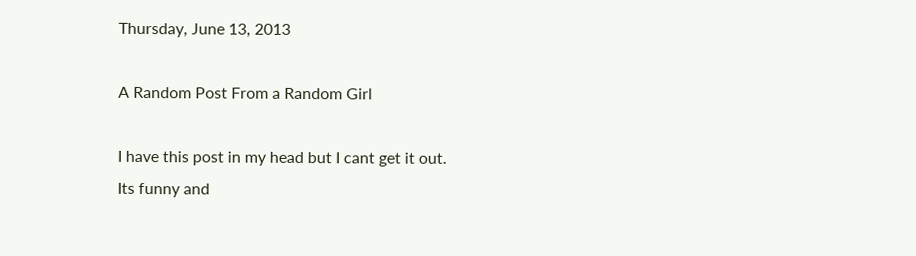Thursday, June 13, 2013

A Random Post From a Random Girl

I have this post in my head but I cant get it out.
Its funny and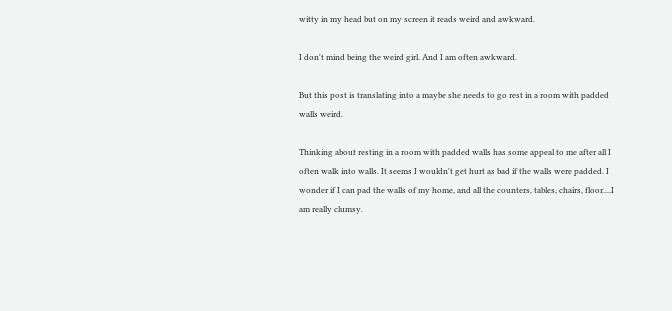witty in my head but on my screen it reads weird and awkward.

I don't mind being the weird girl. And I am often awkward.

But this post is translating into a maybe she needs to go rest in a room with padded walls weird.

Thinking about resting in a room with padded walls has some appeal to me after all I often walk into walls. It seems I wouldn't get hurt as bad if the walls were padded. I wonder if I can pad the walls of my home, and all the counters, tables, chairs, floor....I am really clumsy.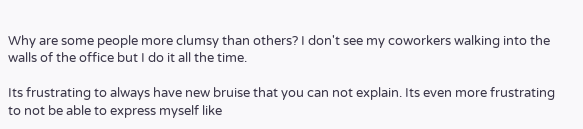Why are some people more clumsy than others? I don't see my coworkers walking into the walls of the office but I do it all the time.

Its frustrating to always have new bruise that you can not explain. Its even more frustrating to not be able to express myself like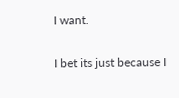I want.

I bet its just because I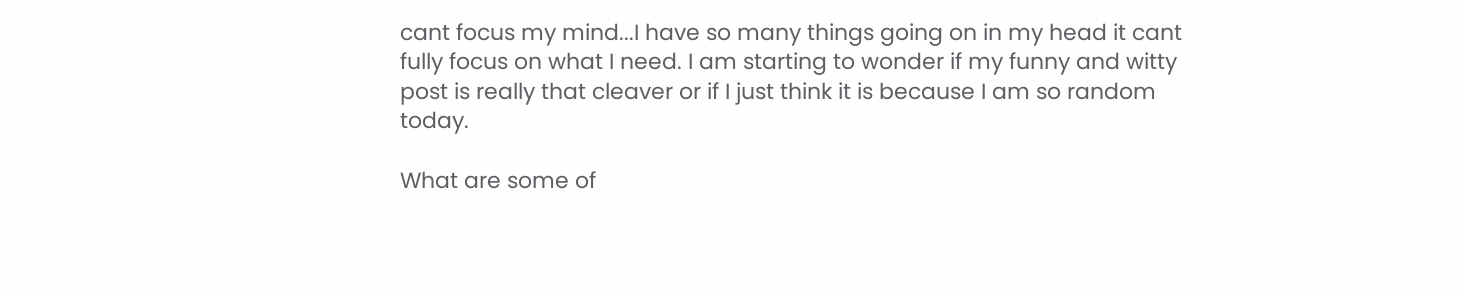cant focus my mind...I have so many things going on in my head it cant fully focus on what I need. I am starting to wonder if my funny and witty post is really that cleaver or if I just think it is because I am so random today.

What are some of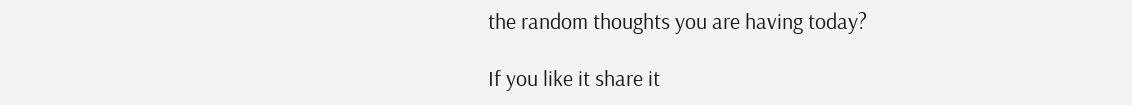the random thoughts you are having today?

If you like it share it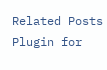Related Posts Plugin for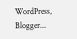WordPress, Blogger...